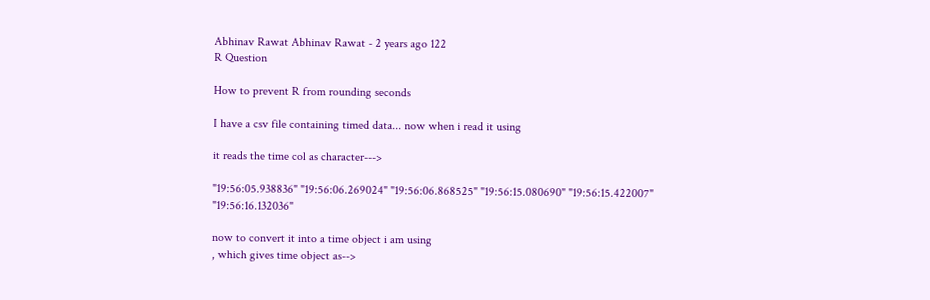Abhinav Rawat Abhinav Rawat - 2 years ago 122
R Question

How to prevent R from rounding seconds

I have a csv file containing timed data... now when i read it using

it reads the time col as character--->

"19:56:05.938836" "19:56:06.269024" "19:56:06.868525" "19:56:15.080690" "19:56:15.422007" "19:56:16.132036"

now to convert it into a time object i am using
, which gives time object as-->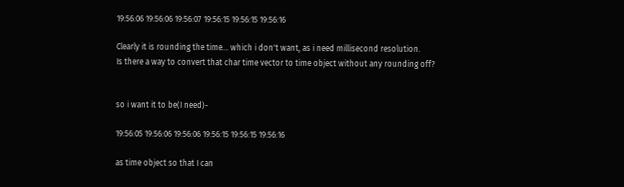19:56:06 19:56:06 19:56:07 19:56:15 19:56:15 19:56:16

Clearly it is rounding the time... which i don't want, as i need millisecond resolution.
Is there a way to convert that char time vector to time object without any rounding off?


so i want it to be(I need)-

19:56:05 19:56:06 19:56:06 19:56:15 19:56:15 19:56:16

as time object so that I can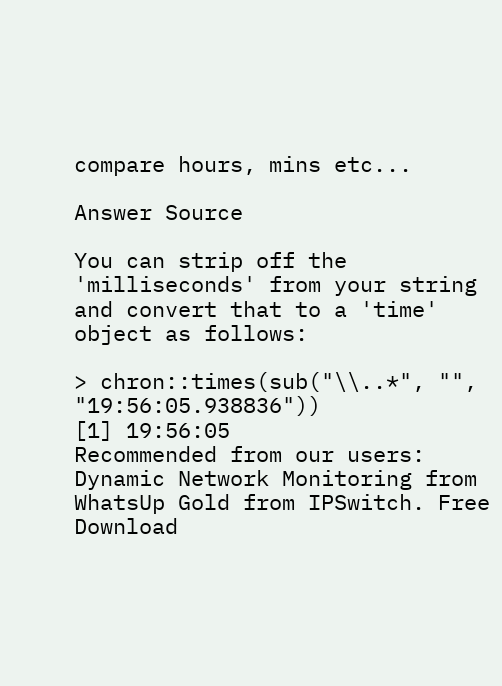compare hours, mins etc...

Answer Source

You can strip off the 'milliseconds' from your string and convert that to a 'time' object as follows:

> chron::times(sub("\\..*", "", "19:56:05.938836"))
[1] 19:56:05
Recommended from our users: Dynamic Network Monitoring from WhatsUp Gold from IPSwitch. Free Download